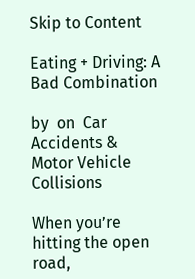Skip to Content

Eating + Driving: A Bad Combination

by  on  Car Accidents & Motor Vehicle Collisions

When you’re hitting the open road,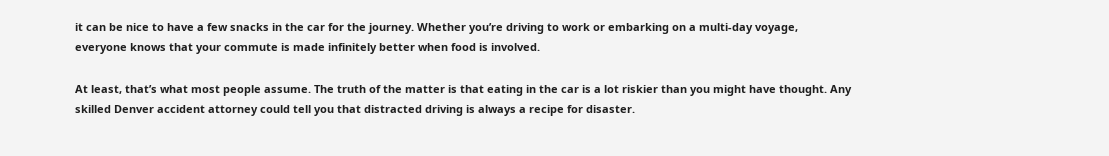it can be nice to have a few snacks in the car for the journey. Whether you’re driving to work or embarking on a multi-day voyage, everyone knows that your commute is made infinitely better when food is involved.

At least, that’s what most people assume. The truth of the matter is that eating in the car is a lot riskier than you might have thought. Any skilled Denver accident attorney could tell you that distracted driving is always a recipe for disaster.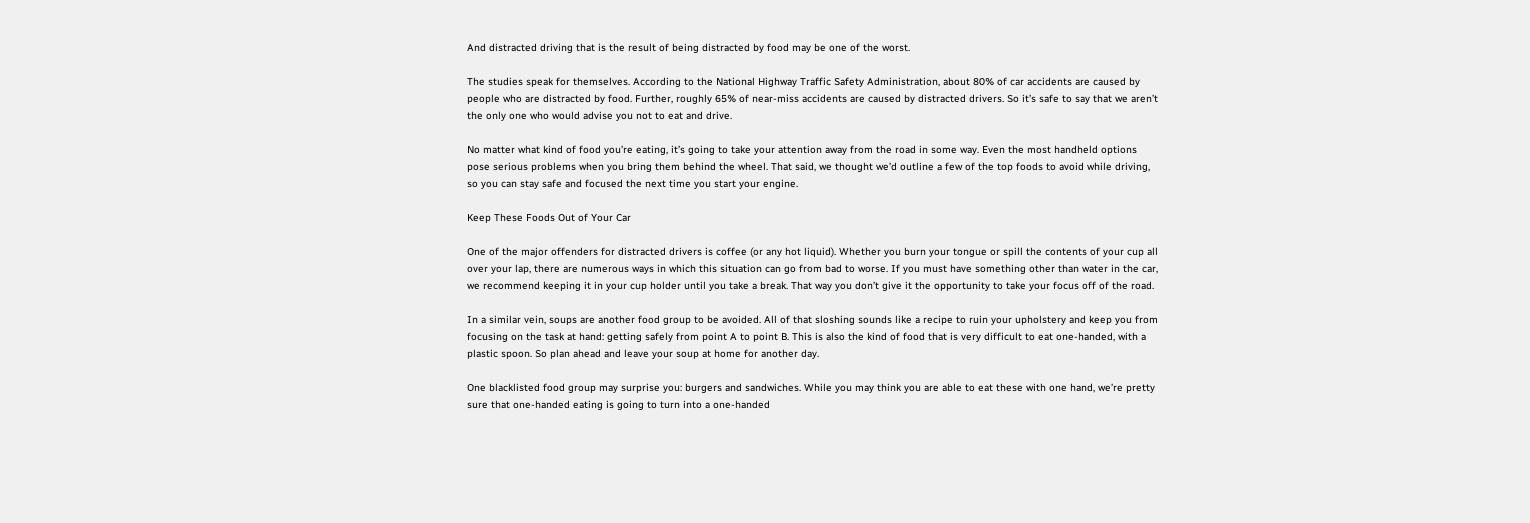And distracted driving that is the result of being distracted by food may be one of the worst.

The studies speak for themselves. According to the National Highway Traffic Safety Administration, about 80% of car accidents are caused by people who are distracted by food. Further, roughly 65% of near-miss accidents are caused by distracted drivers. So it’s safe to say that we aren’t the only one who would advise you not to eat and drive.

No matter what kind of food you’re eating, it’s going to take your attention away from the road in some way. Even the most handheld options pose serious problems when you bring them behind the wheel. That said, we thought we’d outline a few of the top foods to avoid while driving, so you can stay safe and focused the next time you start your engine.

Keep These Foods Out of Your Car

One of the major offenders for distracted drivers is coffee (or any hot liquid). Whether you burn your tongue or spill the contents of your cup all over your lap, there are numerous ways in which this situation can go from bad to worse. If you must have something other than water in the car, we recommend keeping it in your cup holder until you take a break. That way you don’t give it the opportunity to take your focus off of the road.

In a similar vein, soups are another food group to be avoided. All of that sloshing sounds like a recipe to ruin your upholstery and keep you from focusing on the task at hand: getting safely from point A to point B. This is also the kind of food that is very difficult to eat one-handed, with a plastic spoon. So plan ahead and leave your soup at home for another day.

One blacklisted food group may surprise you: burgers and sandwiches. While you may think you are able to eat these with one hand, we’re pretty sure that one-handed eating is going to turn into a one-handed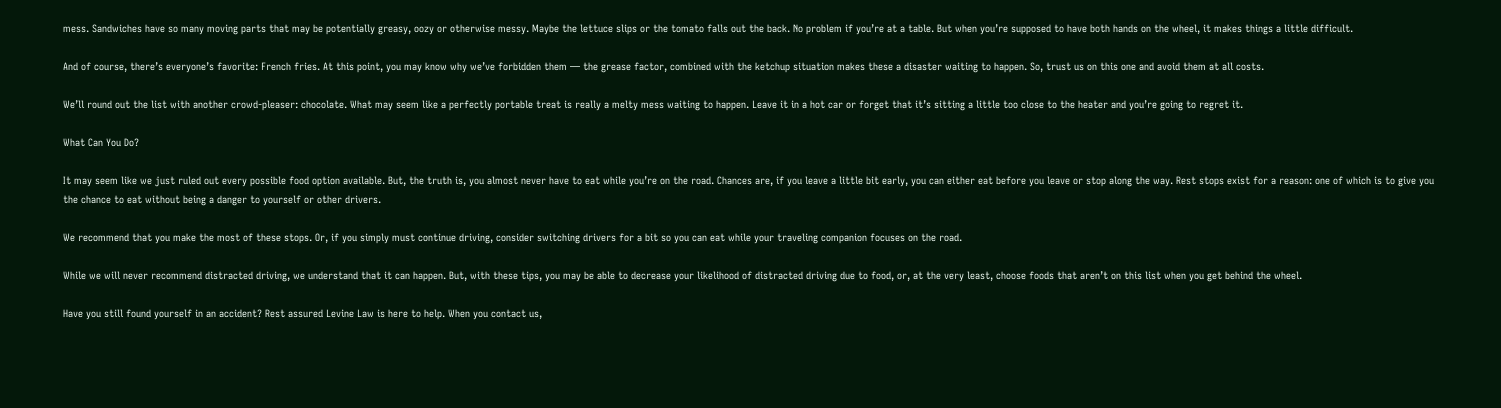mess. Sandwiches have so many moving parts that may be potentially greasy, oozy or otherwise messy. Maybe the lettuce slips or the tomato falls out the back. No problem if you’re at a table. But when you’re supposed to have both hands on the wheel, it makes things a little difficult.

And of course, there’s everyone’s favorite: French fries. At this point, you may know why we’ve forbidden them — the grease factor, combined with the ketchup situation makes these a disaster waiting to happen. So, trust us on this one and avoid them at all costs.

We’ll round out the list with another crowd-pleaser: chocolate. What may seem like a perfectly portable treat is really a melty mess waiting to happen. Leave it in a hot car or forget that it’s sitting a little too close to the heater and you’re going to regret it.

What Can You Do?

It may seem like we just ruled out every possible food option available. But, the truth is, you almost never have to eat while you’re on the road. Chances are, if you leave a little bit early, you can either eat before you leave or stop along the way. Rest stops exist for a reason: one of which is to give you the chance to eat without being a danger to yourself or other drivers.

We recommend that you make the most of these stops. Or, if you simply must continue driving, consider switching drivers for a bit so you can eat while your traveling companion focuses on the road.

While we will never recommend distracted driving, we understand that it can happen. But, with these tips, you may be able to decrease your likelihood of distracted driving due to food, or, at the very least, choose foods that aren’t on this list when you get behind the wheel.

Have you still found yourself in an accident? Rest assured Levine Law is here to help. When you contact us,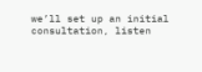we’ll set up an initial consultation, listen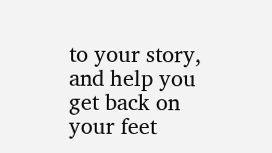to your story, and help you get back on your feet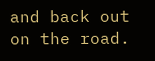and back out on the road.